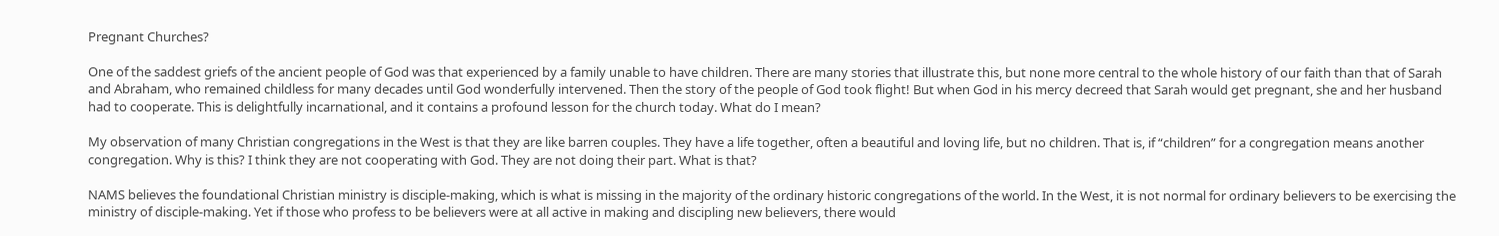Pregnant Churches?

One of the saddest griefs of the ancient people of God was that experienced by a family unable to have children. There are many stories that illustrate this, but none more central to the whole history of our faith than that of Sarah and Abraham, who remained childless for many decades until God wonderfully intervened. Then the story of the people of God took flight! But when God in his mercy decreed that Sarah would get pregnant, she and her husband had to cooperate. This is delightfully incarnational, and it contains a profound lesson for the church today. What do I mean?

My observation of many Christian congregations in the West is that they are like barren couples. They have a life together, often a beautiful and loving life, but no children. That is, if “children” for a congregation means another congregation. Why is this? I think they are not cooperating with God. They are not doing their part. What is that?

NAMS believes the foundational Christian ministry is disciple-making, which is what is missing in the majority of the ordinary historic congregations of the world. In the West, it is not normal for ordinary believers to be exercising the ministry of disciple-making. Yet if those who profess to be believers were at all active in making and discipling new believers, there would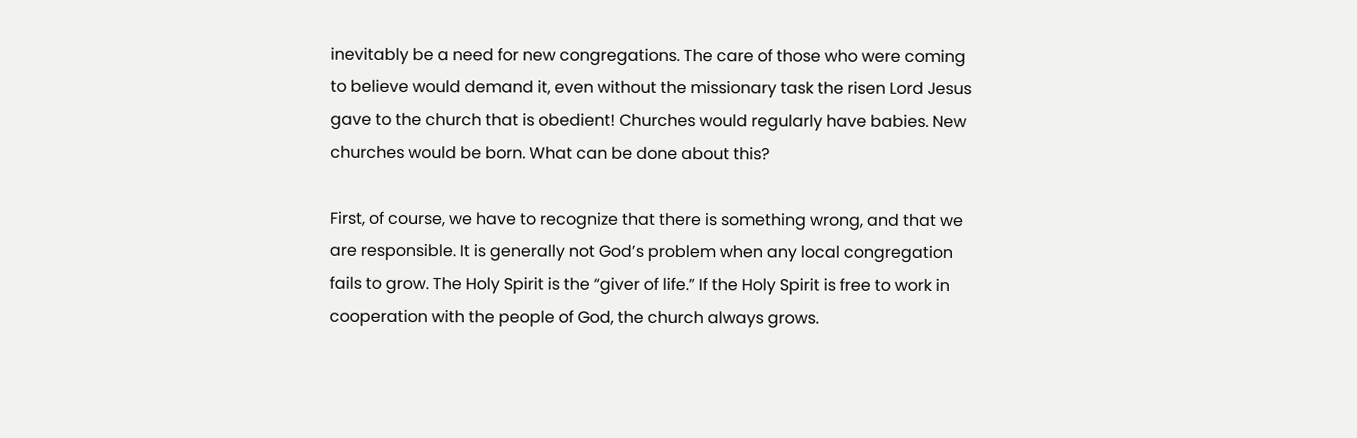inevitably be a need for new congregations. The care of those who were coming to believe would demand it, even without the missionary task the risen Lord Jesus gave to the church that is obedient! Churches would regularly have babies. New churches would be born. What can be done about this?

First, of course, we have to recognize that there is something wrong, and that we are responsible. It is generally not God’s problem when any local congregation fails to grow. The Holy Spirit is the “giver of life.” If the Holy Spirit is free to work in cooperation with the people of God, the church always grows.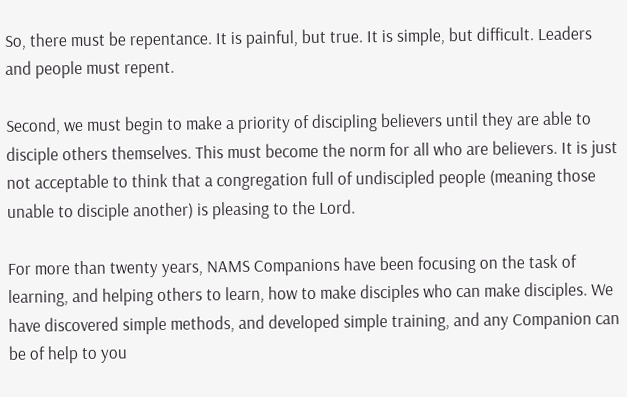So, there must be repentance. It is painful, but true. It is simple, but difficult. Leaders and people must repent.

Second, we must begin to make a priority of discipling believers until they are able to disciple others themselves. This must become the norm for all who are believers. It is just not acceptable to think that a congregation full of undiscipled people (meaning those unable to disciple another) is pleasing to the Lord.

For more than twenty years, NAMS Companions have been focusing on the task of learning, and helping others to learn, how to make disciples who can make disciples. We have discovered simple methods, and developed simple training, and any Companion can be of help to you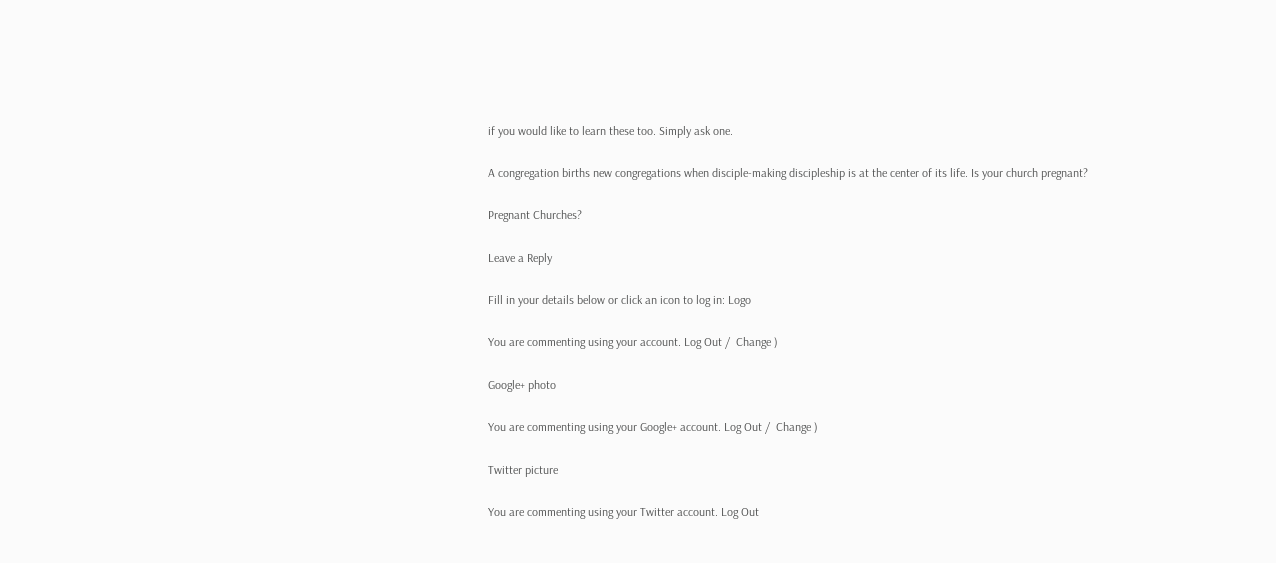if you would like to learn these too. Simply ask one.

A congregation births new congregations when disciple-making discipleship is at the center of its life. Is your church pregnant?

Pregnant Churches?

Leave a Reply

Fill in your details below or click an icon to log in: Logo

You are commenting using your account. Log Out /  Change )

Google+ photo

You are commenting using your Google+ account. Log Out /  Change )

Twitter picture

You are commenting using your Twitter account. Log Out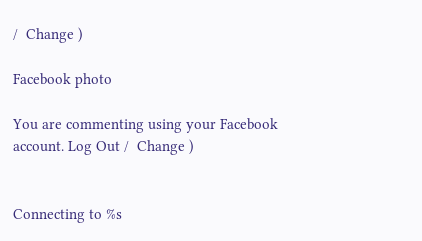/  Change )

Facebook photo

You are commenting using your Facebook account. Log Out /  Change )


Connecting to %s